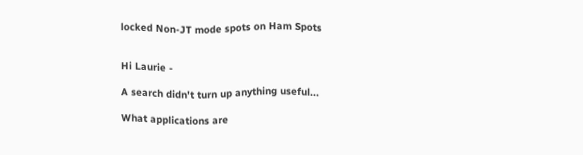locked Non-JT mode spots on Ham Spots


Hi Laurie -

A search didn't turn up anything useful...

What applications are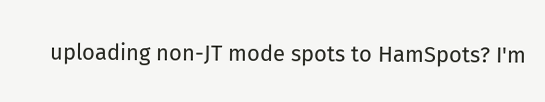uploading non-JT mode spots to HamSpots? I'm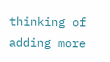thinking of adding more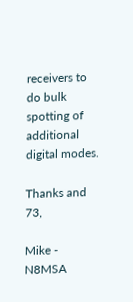receivers to do bulk spotting of additional digital modes.

Thanks and 73,

Mike - N8MSA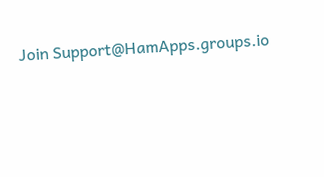Join Support@HamApps.groups.io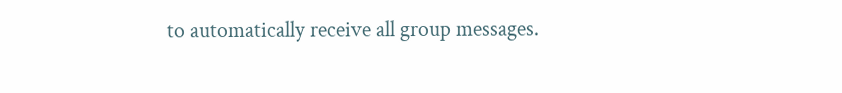to automatically receive all group messages.